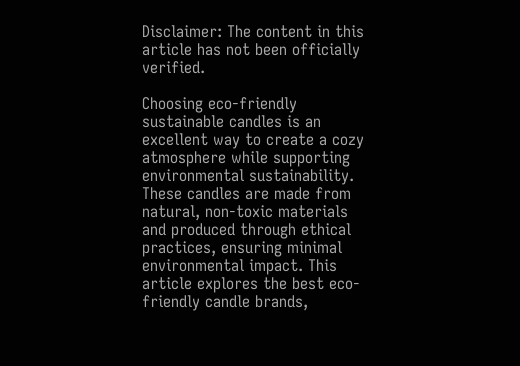Disclaimer: The content in this article has not been officially verified.

Choosing eco-friendly sustainable candles is an excellent way to create a cozy atmosphere while supporting environmental sustainability. These candles are made from natural, non-toxic materials and produced through ethical practices, ensuring minimal environmental impact. This article explores the best eco-friendly candle brands,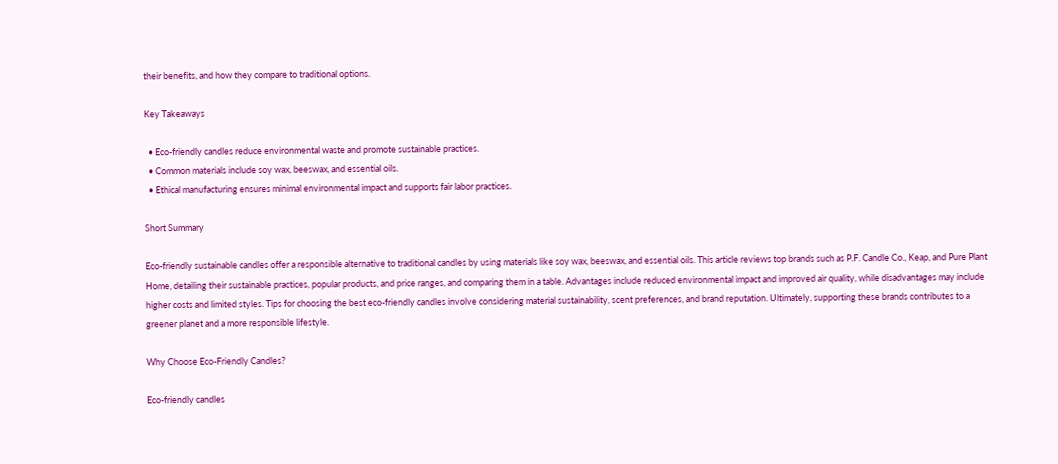their benefits, and how they compare to traditional options.

Key Takeaways

  • Eco-friendly candles reduce environmental waste and promote sustainable practices.
  • Common materials include soy wax, beeswax, and essential oils.
  • Ethical manufacturing ensures minimal environmental impact and supports fair labor practices.

Short Summary

Eco-friendly sustainable candles offer a responsible alternative to traditional candles by using materials like soy wax, beeswax, and essential oils. This article reviews top brands such as P.F. Candle Co., Keap, and Pure Plant Home, detailing their sustainable practices, popular products, and price ranges, and comparing them in a table. Advantages include reduced environmental impact and improved air quality, while disadvantages may include higher costs and limited styles. Tips for choosing the best eco-friendly candles involve considering material sustainability, scent preferences, and brand reputation. Ultimately, supporting these brands contributes to a greener planet and a more responsible lifestyle.

Why Choose Eco-Friendly Candles?

Eco-friendly candles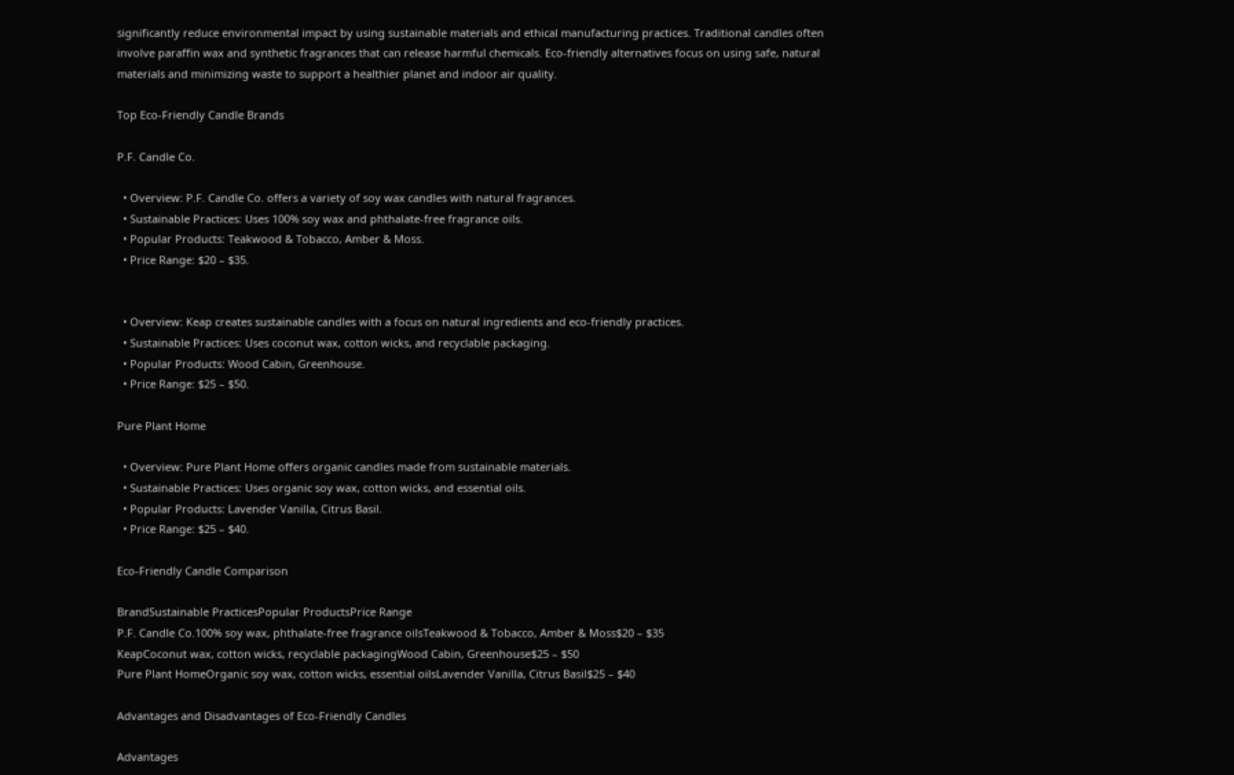significantly reduce environmental impact by using sustainable materials and ethical manufacturing practices. Traditional candles often involve paraffin wax and synthetic fragrances that can release harmful chemicals. Eco-friendly alternatives focus on using safe, natural materials and minimizing waste to support a healthier planet and indoor air quality.

Top Eco-Friendly Candle Brands

P.F. Candle Co.

  • Overview: P.F. Candle Co. offers a variety of soy wax candles with natural fragrances.
  • Sustainable Practices: Uses 100% soy wax and phthalate-free fragrance oils.
  • Popular Products: Teakwood & Tobacco, Amber & Moss.
  • Price Range: $20 – $35.


  • Overview: Keap creates sustainable candles with a focus on natural ingredients and eco-friendly practices.
  • Sustainable Practices: Uses coconut wax, cotton wicks, and recyclable packaging.
  • Popular Products: Wood Cabin, Greenhouse.
  • Price Range: $25 – $50.

Pure Plant Home

  • Overview: Pure Plant Home offers organic candles made from sustainable materials.
  • Sustainable Practices: Uses organic soy wax, cotton wicks, and essential oils.
  • Popular Products: Lavender Vanilla, Citrus Basil.
  • Price Range: $25 – $40.

Eco-Friendly Candle Comparison

BrandSustainable PracticesPopular ProductsPrice Range
P.F. Candle Co.100% soy wax, phthalate-free fragrance oilsTeakwood & Tobacco, Amber & Moss$20 – $35
KeapCoconut wax, cotton wicks, recyclable packagingWood Cabin, Greenhouse$25 – $50
Pure Plant HomeOrganic soy wax, cotton wicks, essential oilsLavender Vanilla, Citrus Basil$25 – $40

Advantages and Disadvantages of Eco-Friendly Candles

Advantages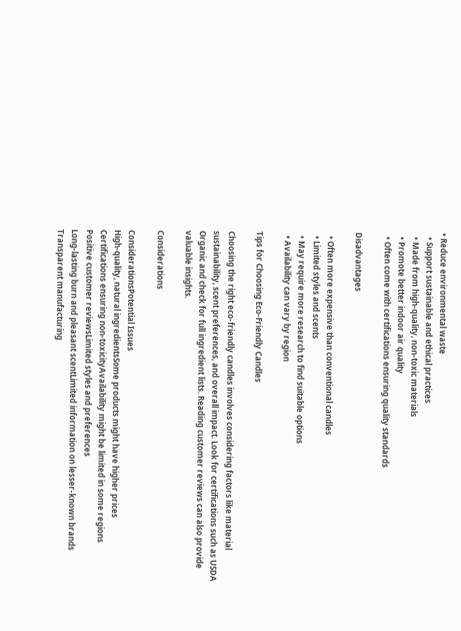• Reduce environmental waste
  • Support sustainable and ethical practices
  • Made from high-quality, non-toxic materials
  • Promote better indoor air quality
  • Often come with certifications ensuring quality standards

Disadvantages

  • Often more expensive than conventional candles
  • Limited styles and scents
  • May require more research to find suitable options
  • Availability can vary by region

Tips for Choosing Eco-Friendly Candles

Choosing the right eco-friendly candles involves considering factors like material sustainability, scent preferences, and overall impact. Look for certifications such as USDA Organic and check for full ingredient lists. Reading customer reviews can also provide valuable insights.

Considerations

ConsiderationsPotential Issues
High-quality, natural ingredientsSome products might have higher prices
Certifications ensuring non-toxicityAvailability might be limited in some regions
Positive customer reviewsLimited styles and preferences
Long-lasting burn and pleasant scentLimited information on lesser-known brands
Transparent manufacturing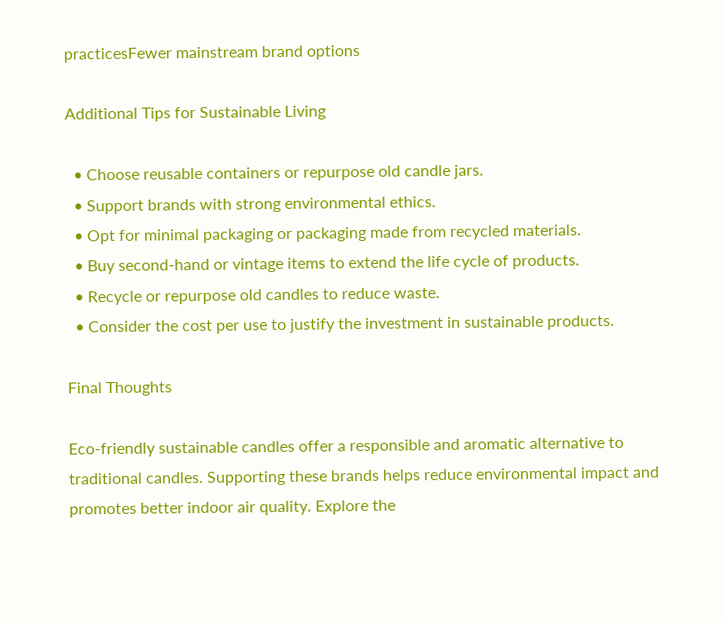practicesFewer mainstream brand options

Additional Tips for Sustainable Living

  • Choose reusable containers or repurpose old candle jars.
  • Support brands with strong environmental ethics.
  • Opt for minimal packaging or packaging made from recycled materials.
  • Buy second-hand or vintage items to extend the life cycle of products.
  • Recycle or repurpose old candles to reduce waste.
  • Consider the cost per use to justify the investment in sustainable products.

Final Thoughts

Eco-friendly sustainable candles offer a responsible and aromatic alternative to traditional candles. Supporting these brands helps reduce environmental impact and promotes better indoor air quality. Explore the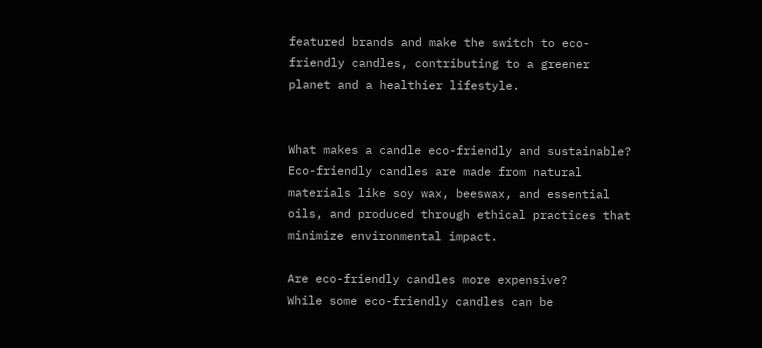featured brands and make the switch to eco-friendly candles, contributing to a greener planet and a healthier lifestyle.


What makes a candle eco-friendly and sustainable?
Eco-friendly candles are made from natural materials like soy wax, beeswax, and essential oils, and produced through ethical practices that minimize environmental impact.

Are eco-friendly candles more expensive?
While some eco-friendly candles can be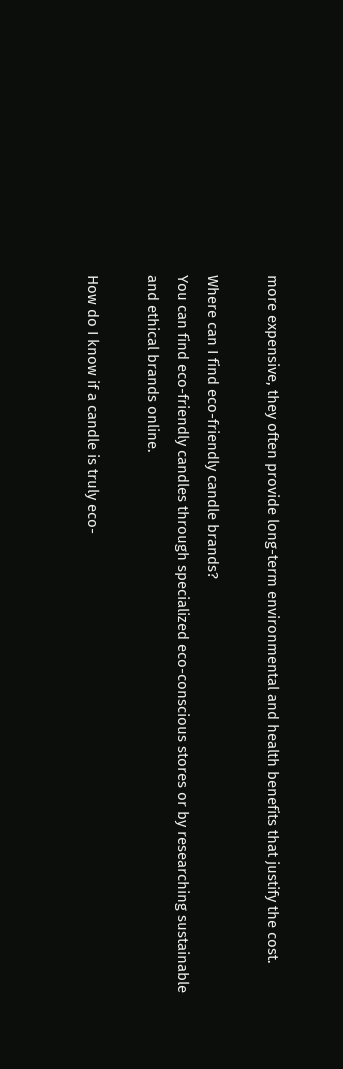more expensive, they often provide long-term environmental and health benefits that justify the cost.

Where can I find eco-friendly candle brands?
You can find eco-friendly candles through specialized eco-conscious stores or by researching sustainable and ethical brands online.

How do I know if a candle is truly eco-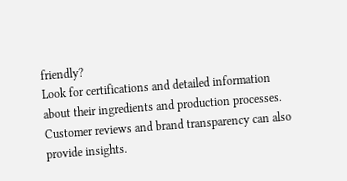friendly?
Look for certifications and detailed information about their ingredients and production processes. Customer reviews and brand transparency can also provide insights.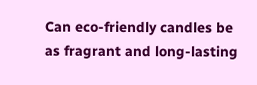Can eco-friendly candles be as fragrant and long-lasting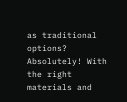as traditional options?
Absolutely! With the right materials and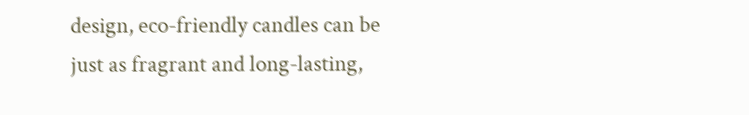design, eco-friendly candles can be just as fragrant and long-lasting,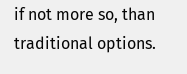if not more so, than traditional options.